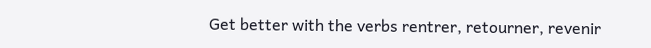Get better with the verbs rentrer, retourner, revenir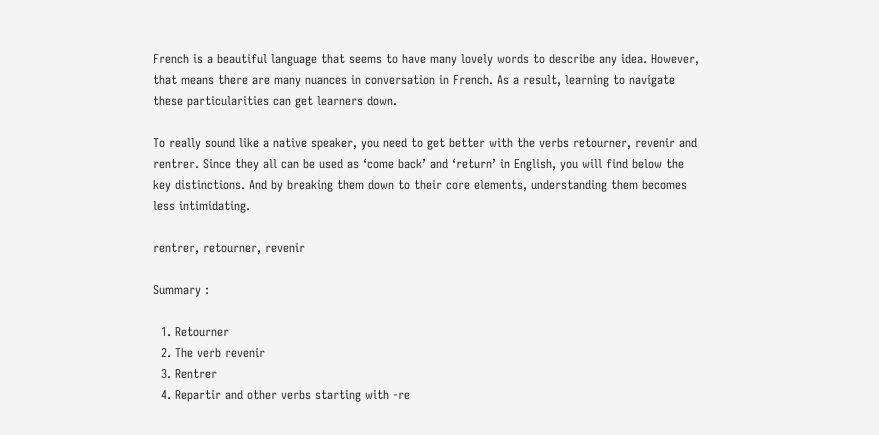French is a beautiful language that seems to have many lovely words to describe any idea. However, that means there are many nuances in conversation in French. As a result, learning to navigate these particularities can get learners down.

To really sound like a native speaker, you need to get better with the verbs retourner, revenir and rentrer. Since they all can be used as ‘come back’ and ‘return’ in English, you will find below the key distinctions. And by breaking them down to their core elements, understanding them becomes less intimidating.

rentrer, retourner, revenir

Summary :

  1. Retourner
  2. The verb revenir
  3. Rentrer
  4. Repartir and other verbs starting with -re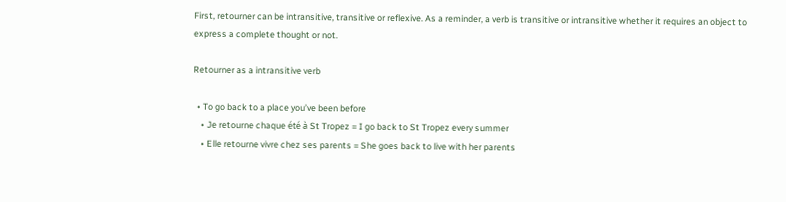First, retourner can be intransitive, transitive or reflexive. As a reminder, a verb is transitive or intransitive whether it requires an object to express a complete thought or not.

Retourner as a intransitive verb

  • To go back to a place you’ve been before
    • Je retourne chaque été à St Tropez = I go back to St Tropez every summer
    • Elle retourne vivre chez ses parents = She goes back to live with her parents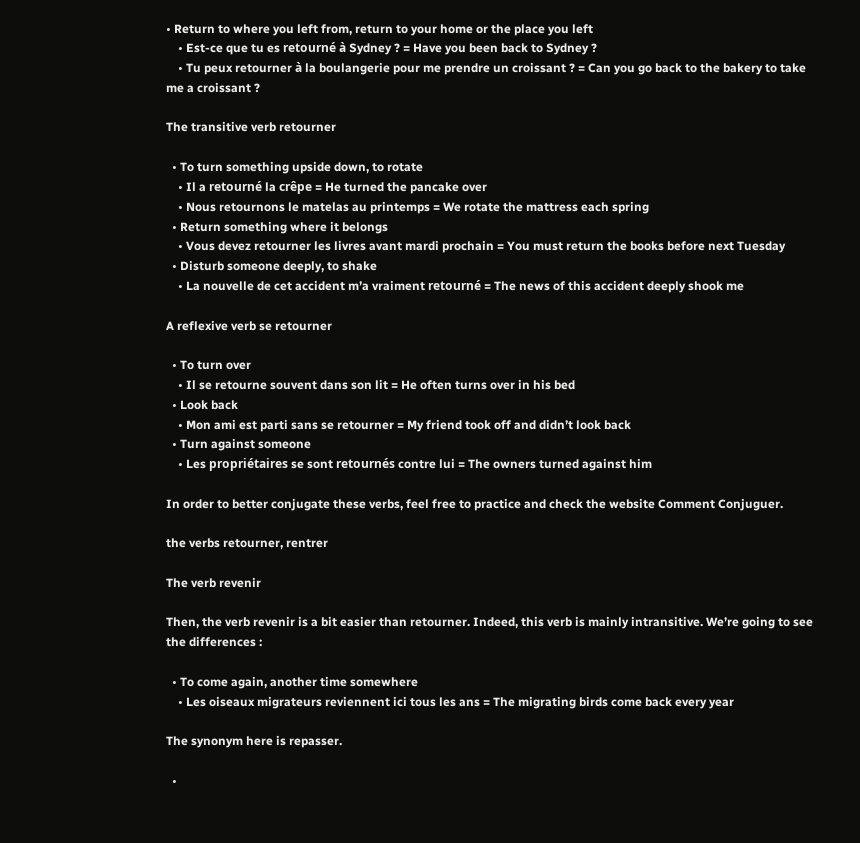• Return to where you left from, return to your home or the place you left
    • Est-ce que tu es retourné à Sydney ? = Have you been back to Sydney ?
    • Tu peux retourner à la boulangerie pour me prendre un croissant ? = Can you go back to the bakery to take me a croissant ?

The transitive verb retourner

  • To turn something upside down, to rotate
    • Il a retourné la crêpe = He turned the pancake over
    • Nous retournons le matelas au printemps = We rotate the mattress each spring
  • Return something where it belongs
    • Vous devez retourner les livres avant mardi prochain = You must return the books before next Tuesday
  • Disturb someone deeply, to shake
    • La nouvelle de cet accident m’a vraiment retourné = The news of this accident deeply shook me

A reflexive verb se retourner

  • To turn over
    • Il se retourne souvent dans son lit = He often turns over in his bed
  • Look back
    • Mon ami est parti sans se retourner = My friend took off and didn’t look back
  • Turn against someone
    • Les propriétaires se sont retournés contre lui = The owners turned against him

In order to better conjugate these verbs, feel free to practice and check the website Comment Conjuguer.

the verbs retourner, rentrer

The verb revenir

Then, the verb revenir is a bit easier than retourner. Indeed, this verb is mainly intransitive. We’re going to see the differences :

  • To come again, another time somewhere
    • Les oiseaux migrateurs reviennent ici tous les ans = The migrating birds come back every year

The synonym here is repasser.

  •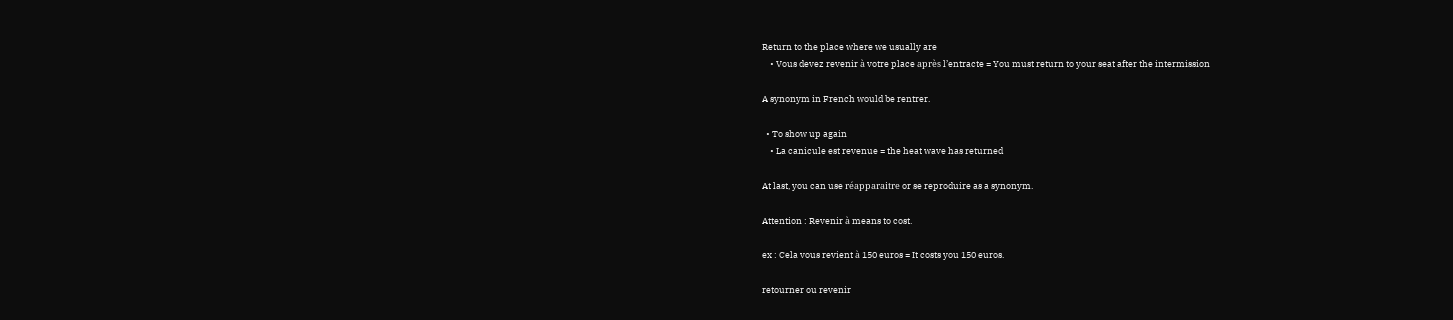Return to the place where we usually are
    • Vous devez revenir à votre place après l’entracte = You must return to your seat after the intermission

A synonym in French would be rentrer.

  • To show up again
    • La canicule est revenue = the heat wave has returned

At last, you can use réapparaitre or se reproduire as a synonym.

Attention : Revenir à means to cost.

ex : Cela vous revient à 150 euros = It costs you 150 euros.

retourner ou revenir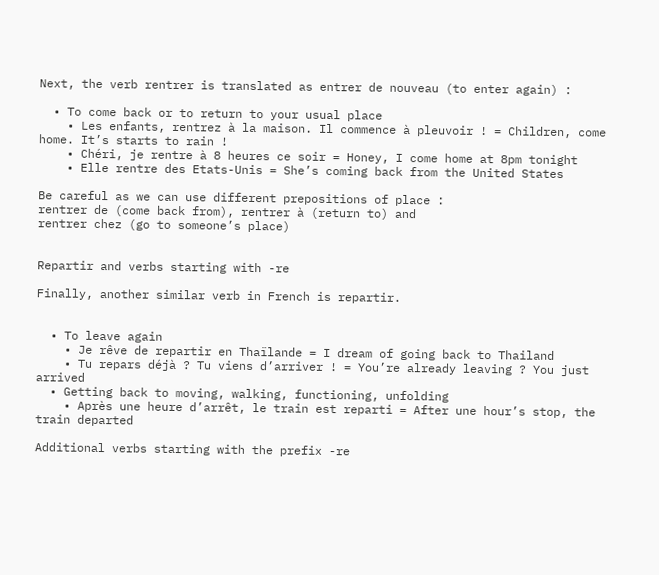Next, the verb rentrer is translated as entrer de nouveau (to enter again) :

  • To come back or to return to your usual place
    • Les enfants, rentrez à la maison. Il commence à pleuvoir ! = Children, come home. It’s starts to rain !
    • Chéri, je rentre à 8 heures ce soir = Honey, I come home at 8pm tonight
    • Elle rentre des Etats-Unis = She’s coming back from the United States

Be careful as we can use different prepositions of place :
rentrer de (come back from), rentrer à (return to) and
rentrer chez (go to someone’s place)


Repartir and verbs starting with -re

Finally, another similar verb in French is repartir.


  • To leave again
    • Je rêve de repartir en Thaïlande = I dream of going back to Thailand
    • Tu repars déjà ? Tu viens d’arriver ! = You’re already leaving ? You just arrived
  • Getting back to moving, walking, functioning, unfolding
    • Après une heure d’arrêt, le train est reparti = After une hour’s stop, the train departed

Additional verbs starting with the prefix -re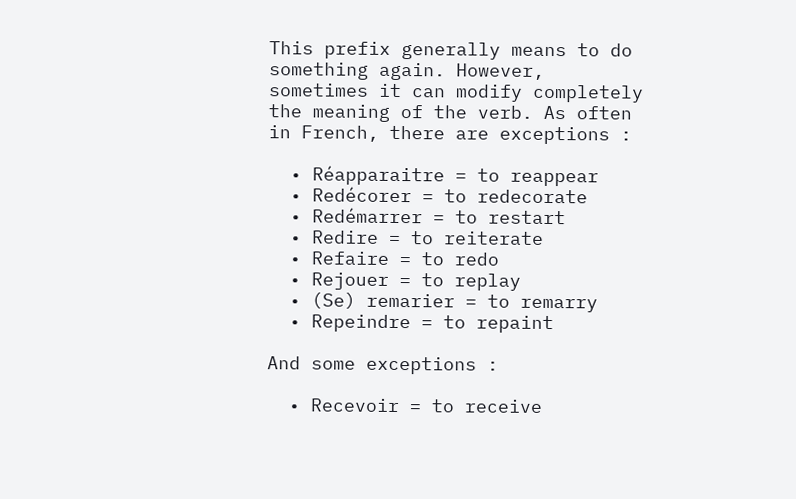This prefix generally means to do something again. However, sometimes it can modify completely the meaning of the verb. As often in French, there are exceptions :

  • Réapparaitre = to reappear
  • Redécorer = to redecorate
  • Redémarrer = to restart
  • Redire = to reiterate
  • Refaire = to redo
  • Rejouer = to replay
  • (Se) remarier = to remarry
  • Repeindre = to repaint

And some exceptions :

  • Recevoir = to receive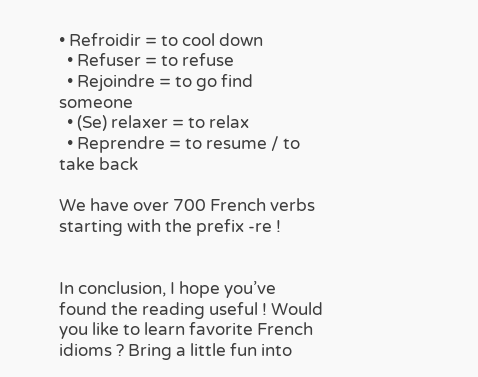• Refroidir = to cool down
  • Refuser = to refuse
  • Rejoindre = to go find someone
  • (Se) relaxer = to relax
  • Reprendre = to resume / to take back

We have over 700 French verbs starting with the prefix -re !


In conclusion, I hope you’ve found the reading useful ! Would you like to learn favorite French idioms ? Bring a little fun into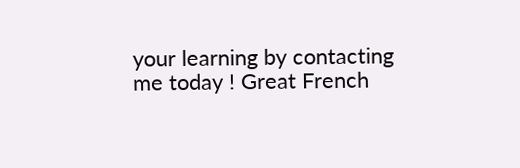your learning by contacting me today ! Great French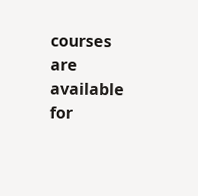courses are available for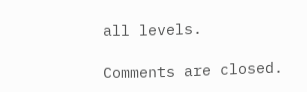all levels.

Comments are closed.